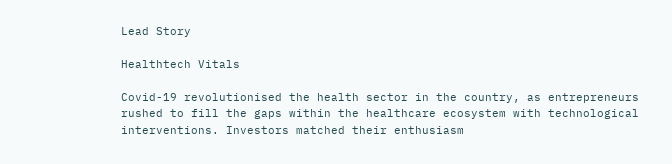Lead Story

Healthtech Vitals

Covid-19 revolutionised the health sector in the country, as entrepreneurs rushed to fill the gaps within the healthcare ecosystem with technological interventions. Investors matched their enthusiasm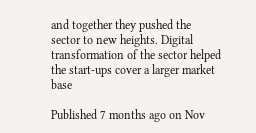and together they pushed the sector to new heights. Digital transformation of the sector helped the start-ups cover a larger market base

Published 7 months ago on Nov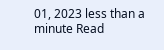01, 2023 less than a minute Read